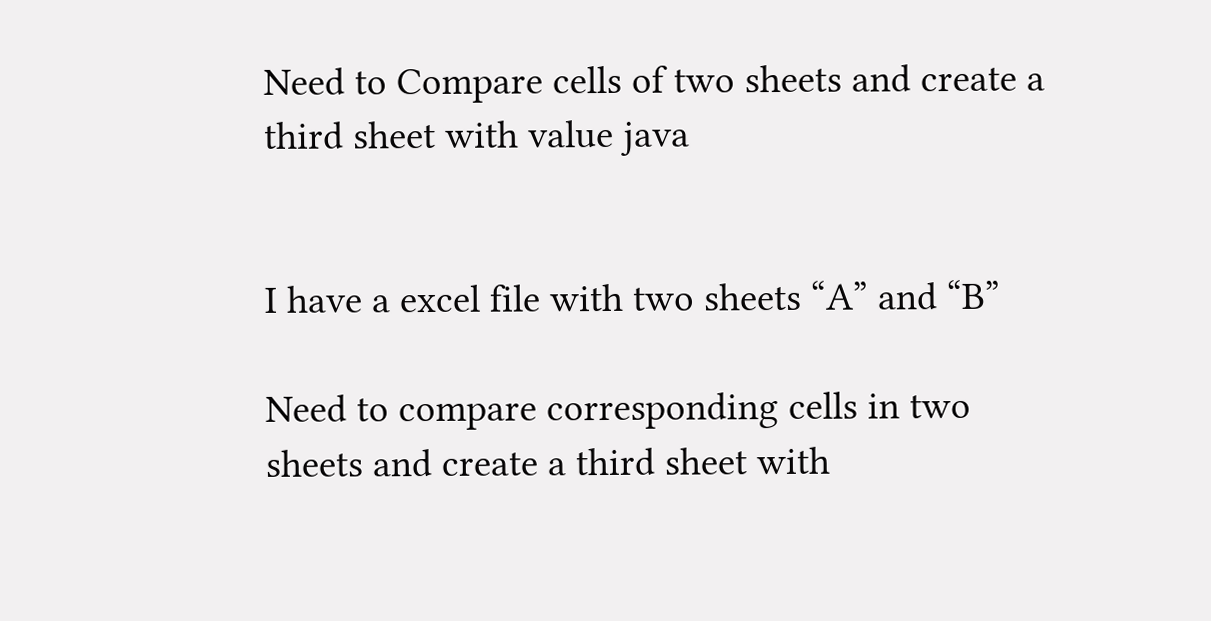Need to Compare cells of two sheets and create a third sheet with value java


I have a excel file with two sheets “A” and “B”

Need to compare corresponding cells in two sheets and create a third sheet with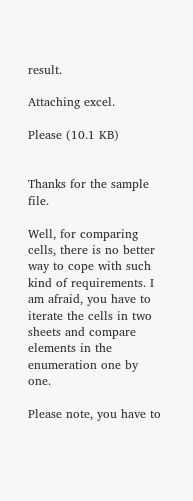result.

Attaching excel.

Please (10.1 KB)


Thanks for the sample file.

Well, for comparing cells, there is no better way to cope with such kind of requirements. I am afraid, you have to iterate the cells in two sheets and compare elements in the enumeration one by one.

Please note, you have to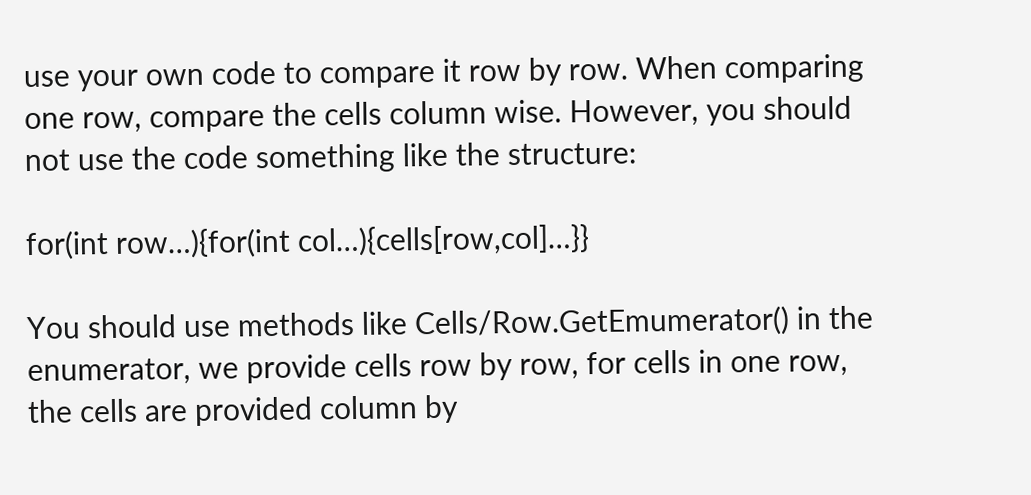use your own code to compare it row by row. When comparing one row, compare the cells column wise. However, you should not use the code something like the structure:

for(int row…){for(int col…){cells[row,col]…}}

You should use methods like Cells/Row.GetEmumerator() in the enumerator, we provide cells row by row, for cells in one row, the cells are provided column by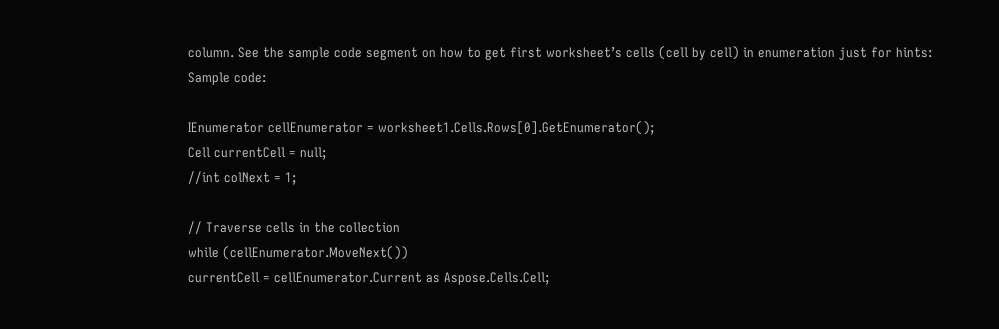column. See the sample code segment on how to get first worksheet’s cells (cell by cell) in enumeration just for hints:
Sample code:

IEnumerator cellEnumerator = worksheet1.Cells.Rows[0].GetEnumerator();
Cell currentCell = null;
//int colNext = 1;

// Traverse cells in the collection
while (cellEnumerator.MoveNext())
currentCell = cellEnumerator.Current as Aspose.Cells.Cell;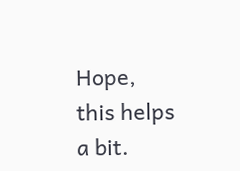Hope, this helps a bit.